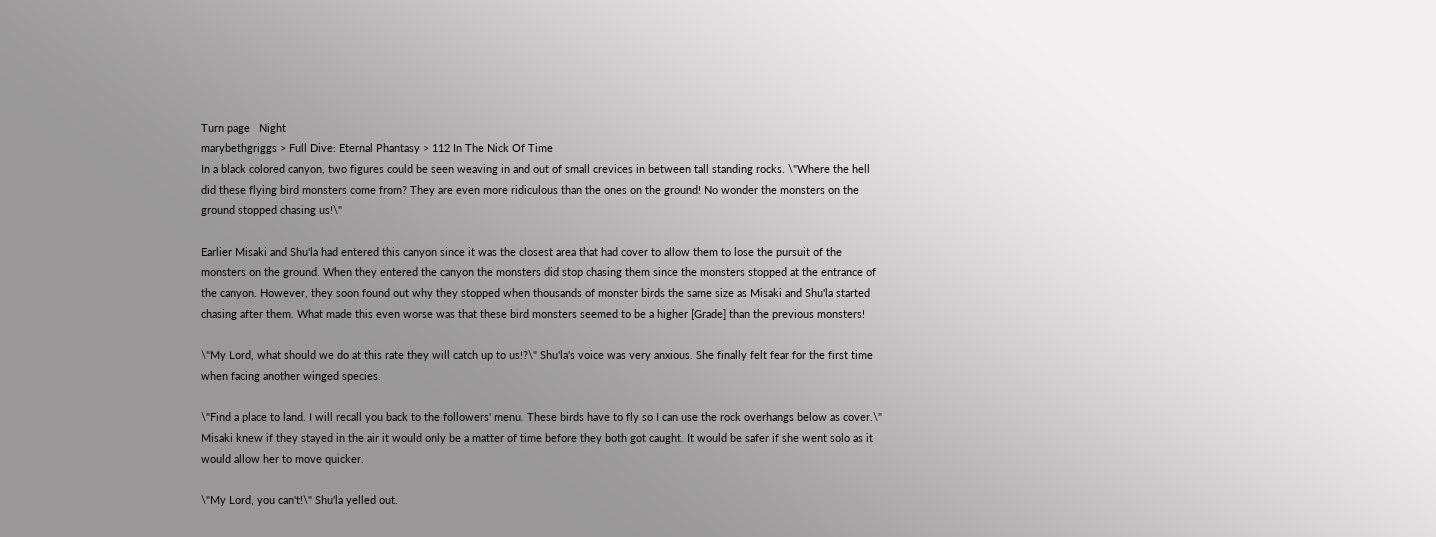Turn page   Night
marybethgriggs > Full Dive: Eternal Phantasy > 112 In The Nick Of Time
In a black colored canyon, two figures could be seen weaving in and out of small crevices in between tall standing rocks. \"Where the hell did these flying bird monsters come from? They are even more ridiculous than the ones on the ground! No wonder the monsters on the ground stopped chasing us!\"

Earlier Misaki and Shu'la had entered this canyon since it was the closest area that had cover to allow them to lose the pursuit of the monsters on the ground. When they entered the canyon the monsters did stop chasing them since the monsters stopped at the entrance of the canyon. However, they soon found out why they stopped when thousands of monster birds the same size as Misaki and Shu'la started chasing after them. What made this even worse was that these bird monsters seemed to be a higher [Grade] than the previous monsters!

\"My Lord, what should we do at this rate they will catch up to us!?\" Shu'la's voice was very anxious. She finally felt fear for the first time when facing another winged species.

\"Find a place to land. I will recall you back to the followers' menu. These birds have to fly so I can use the rock overhangs below as cover.\" Misaki knew if they stayed in the air it would only be a matter of time before they both got caught. It would be safer if she went solo as it would allow her to move quicker.

\"My Lord, you can't!\" Shu'la yelled out.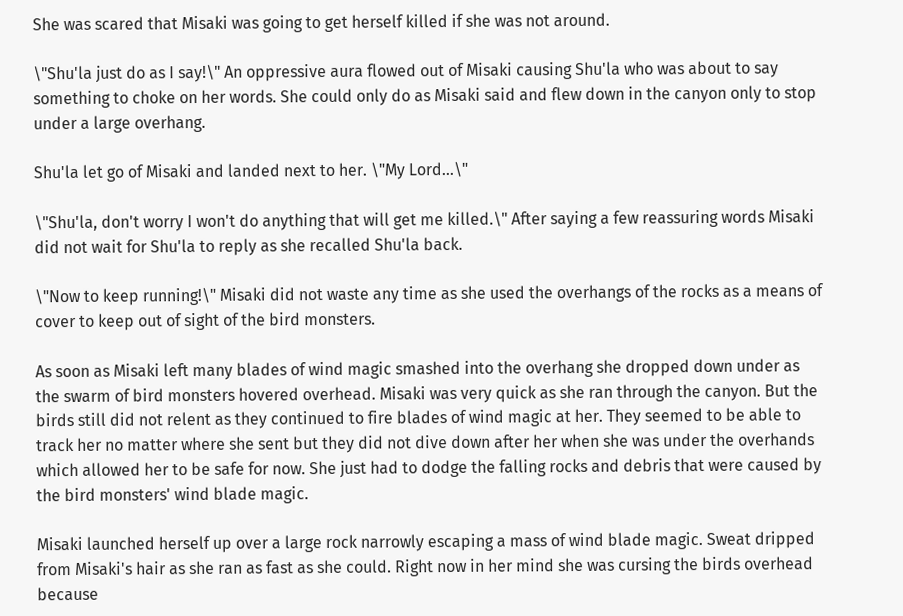She was scared that Misaki was going to get herself killed if she was not around.

\"Shu'la just do as I say!\" An oppressive aura flowed out of Misaki causing Shu'la who was about to say something to choke on her words. She could only do as Misaki said and flew down in the canyon only to stop under a large overhang.

Shu'la let go of Misaki and landed next to her. \"My Lord...\"

\"Shu'la, don't worry I won't do anything that will get me killed.\" After saying a few reassuring words Misaki did not wait for Shu'la to reply as she recalled Shu'la back.

\"Now to keep running!\" Misaki did not waste any time as she used the overhangs of the rocks as a means of cover to keep out of sight of the bird monsters.

As soon as Misaki left many blades of wind magic smashed into the overhang she dropped down under as the swarm of bird monsters hovered overhead. Misaki was very quick as she ran through the canyon. But the birds still did not relent as they continued to fire blades of wind magic at her. They seemed to be able to track her no matter where she sent but they did not dive down after her when she was under the overhands which allowed her to be safe for now. She just had to dodge the falling rocks and debris that were caused by the bird monsters' wind blade magic.

Misaki launched herself up over a large rock narrowly escaping a mass of wind blade magic. Sweat dripped from Misaki's hair as she ran as fast as she could. Right now in her mind she was cursing the birds overhead because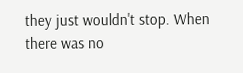they just wouldn't stop. When there was no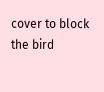cover to block the bird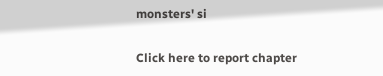monsters' si

Click here to report chapter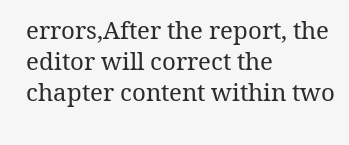errors,After the report, the editor will correct the chapter content within two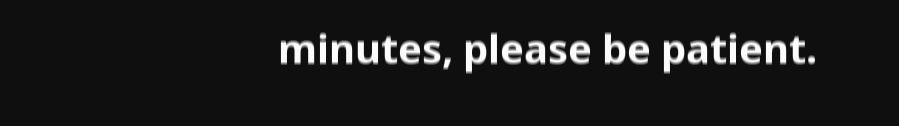minutes, please be patient.